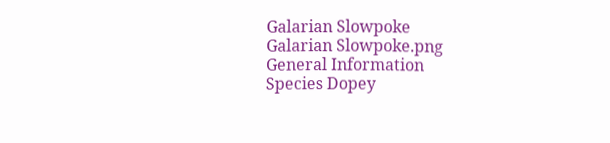Galarian Slowpoke
Galarian Slowpoke.png
General Information
Species Dopey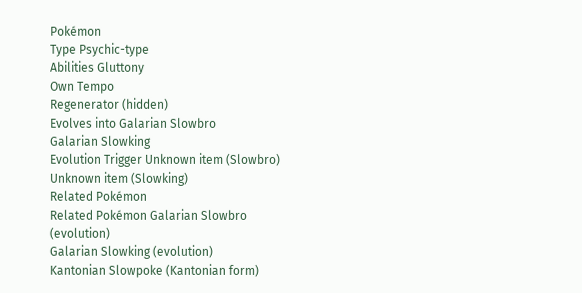Pokémon
Type Psychic-type
Abilities Gluttony
Own Tempo
Regenerator (hidden)
Evolves into Galarian Slowbro
Galarian Slowking
Evolution Trigger Unknown item (Slowbro)
Unknown item (Slowking)
Related Pokémon
Related Pokémon Galarian Slowbro (evolution)
Galarian Slowking (evolution)
Kantonian Slowpoke (Kantonian form)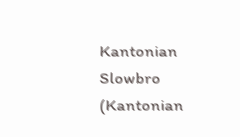Kantonian Slowbro (Kantonian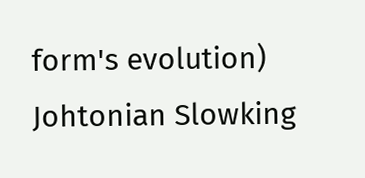form's evolution)
Johtonian Slowking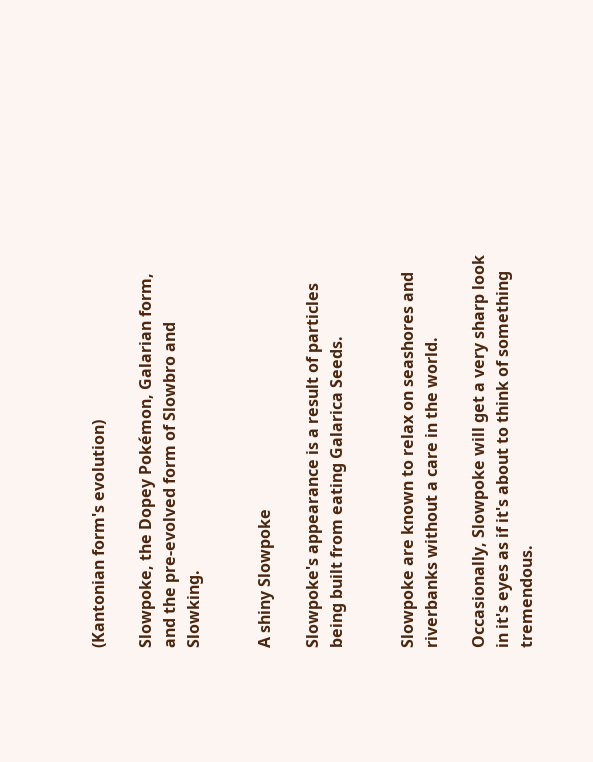(Kantonian form's evolution)

Slowpoke, the Dopey Pokémon, Galarian form, and the pre-evolved form of Slowbro and Slowking.


A shiny Slowpoke

Slowpoke's appearance is a result of particles being built from eating Galarica Seeds.


Slowpoke are known to relax on seashores and riverbanks without a care in the world.

Occasionally, Slowpoke will get a very sharp look in it's eyes as if it's about to think of something tremendous.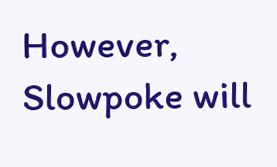However, Slowpoke will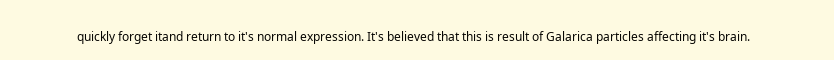quickly forget itand return to it's normal expression. It's believed that this is result of Galarica particles affecting it's brain.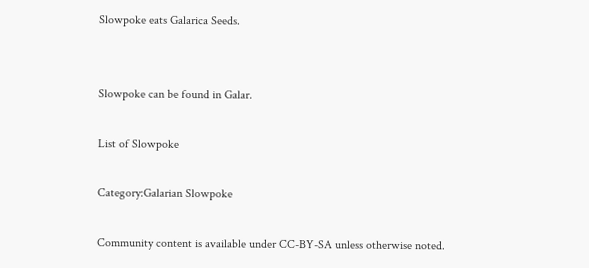Slowpoke eats Galarica Seeds.


Slowpoke can be found in Galar.

List of Slowpoke

Category:Galarian Slowpoke

Community content is available under CC-BY-SA unless otherwise noted.